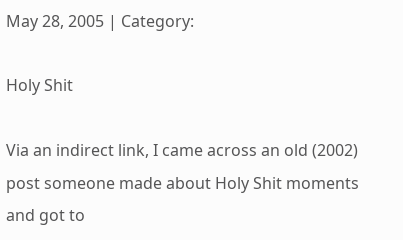May 28, 2005 | Category:

Holy Shit

Via an indirect link, I came across an old (2002) post someone made about Holy Shit moments and got to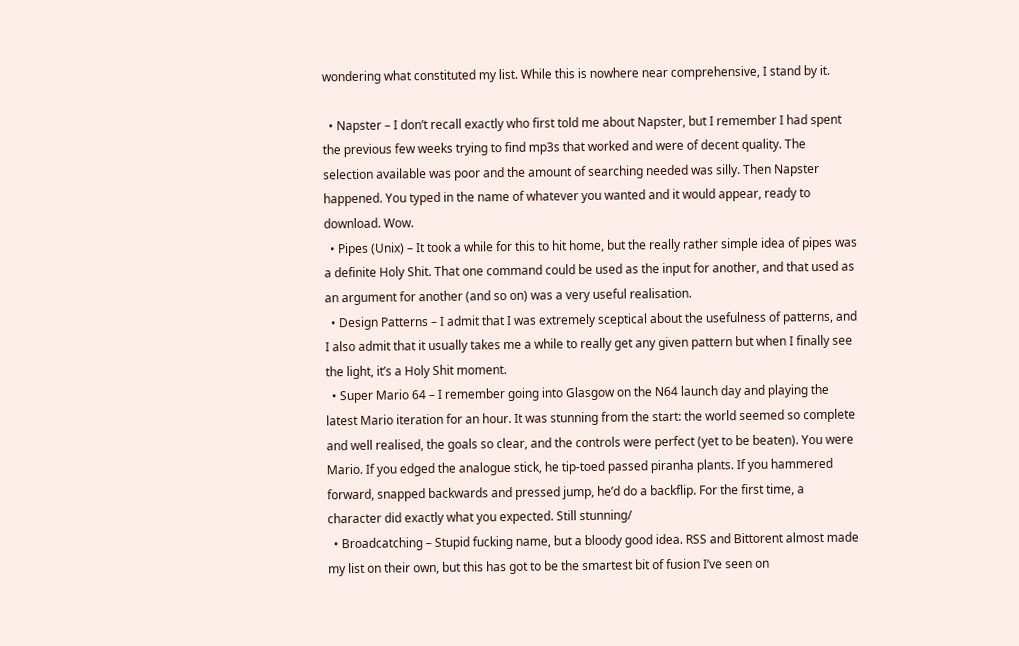wondering what constituted my list. While this is nowhere near comprehensive, I stand by it.

  • Napster – I don’t recall exactly who first told me about Napster, but I remember I had spent the previous few weeks trying to find mp3s that worked and were of decent quality. The selection available was poor and the amount of searching needed was silly. Then Napster happened. You typed in the name of whatever you wanted and it would appear, ready to download. Wow.
  • Pipes (Unix) – It took a while for this to hit home, but the really rather simple idea of pipes was a definite Holy Shit. That one command could be used as the input for another, and that used as an argument for another (and so on) was a very useful realisation.
  • Design Patterns – I admit that I was extremely sceptical about the usefulness of patterns, and I also admit that it usually takes me a while to really get any given pattern but when I finally see the light, it’s a Holy Shit moment.
  • Super Mario 64 – I remember going into Glasgow on the N64 launch day and playing the latest Mario iteration for an hour. It was stunning from the start: the world seemed so complete and well realised, the goals so clear, and the controls were perfect (yet to be beaten). You were Mario. If you edged the analogue stick, he tip-toed passed piranha plants. If you hammered forward, snapped backwards and pressed jump, he’d do a backflip. For the first time, a character did exactly what you expected. Still stunning/
  • Broadcatching – Stupid fucking name, but a bloody good idea. RSS and Bittorent almost made my list on their own, but this has got to be the smartest bit of fusion I’ve seen on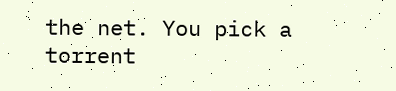the net. You pick a torrent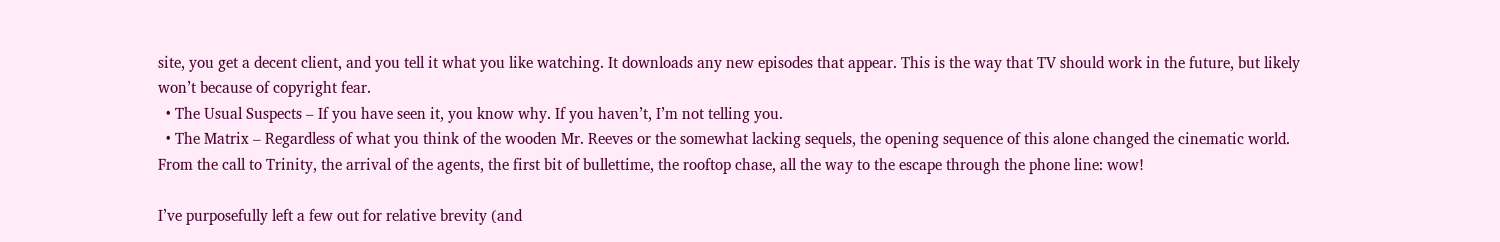site, you get a decent client, and you tell it what you like watching. It downloads any new episodes that appear. This is the way that TV should work in the future, but likely won’t because of copyright fear.
  • The Usual Suspects – If you have seen it, you know why. If you haven’t, I’m not telling you.
  • The Matrix – Regardless of what you think of the wooden Mr. Reeves or the somewhat lacking sequels, the opening sequence of this alone changed the cinematic world. From the call to Trinity, the arrival of the agents, the first bit of bullettime, the rooftop chase, all the way to the escape through the phone line: wow!

I’ve purposefully left a few out for relative brevity (and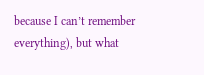because I can’t remember everything), but what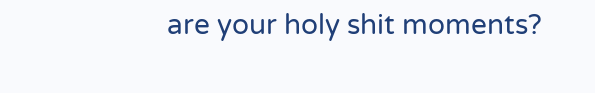are your holy shit moments?